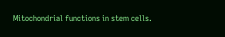Mitochondrial functions in stem cells.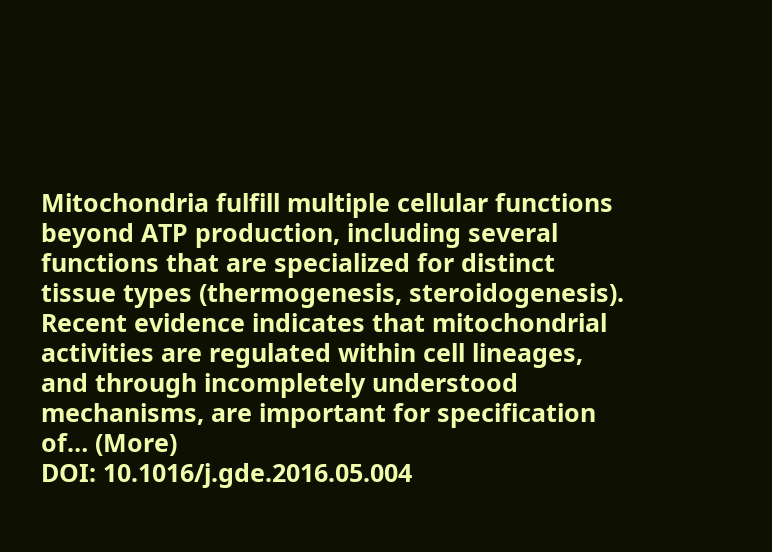Mitochondria fulfill multiple cellular functions beyond ATP production, including several functions that are specialized for distinct tissue types (thermogenesis, steroidogenesis). Recent evidence indicates that mitochondrial activities are regulated within cell lineages, and through incompletely understood mechanisms, are important for specification of… (More)
DOI: 10.1016/j.gde.2016.05.004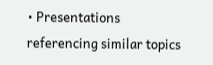• Presentations referencing similar topics